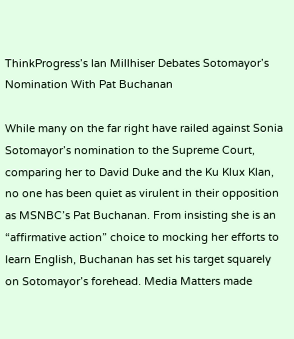ThinkProgress’s Ian Millhiser Debates Sotomayor’s Nomination With Pat Buchanan

While many on the far right have railed against Sonia Sotomayor’s nomination to the Supreme Court, comparing her to David Duke and the Ku Klux Klan, no one has been quiet as virulent in their opposition as MSNBC’s Pat Buchanan. From insisting she is an “affirmative action” choice to mocking her efforts to learn English, Buchanan has set his target squarely on Sotomayor’s forehead. Media Matters made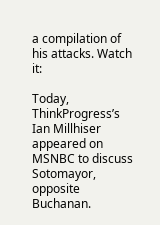a compilation of his attacks. Watch it:

Today, ThinkProgress’s Ian Millhiser appeared on MSNBC to discuss Sotomayor, opposite Buchanan.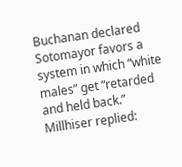Buchanan declared Sotomayor favors a system in which “white males” get “retarded and held back.” Millhiser replied: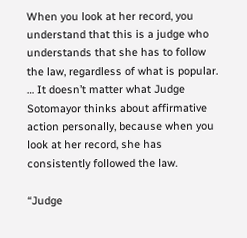When you look at her record, you understand that this is a judge who understands that she has to follow the law, regardless of what is popular. … It doesn’t matter what Judge Sotomayor thinks about affirmative action personally, because when you look at her record, she has consistently followed the law.

“Judge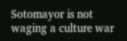Sotomayor is not waging a culture war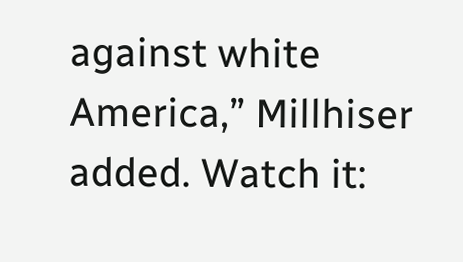against white America,” Millhiser added. Watch it: